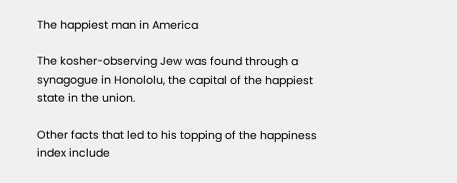The happiest man in America

The kosher-observing Jew was found through a synagogue in Honololu, the capital of the happiest state in the union.

Other facts that led to his topping of the happiness index include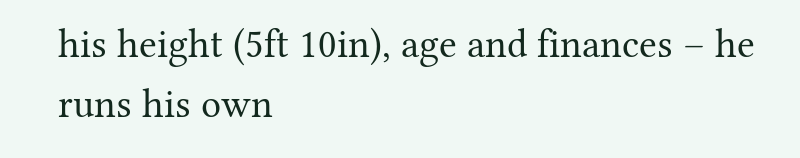his height (5ft 10in), age and finances – he runs his own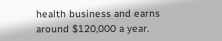health business and earns around $120,000 a year.